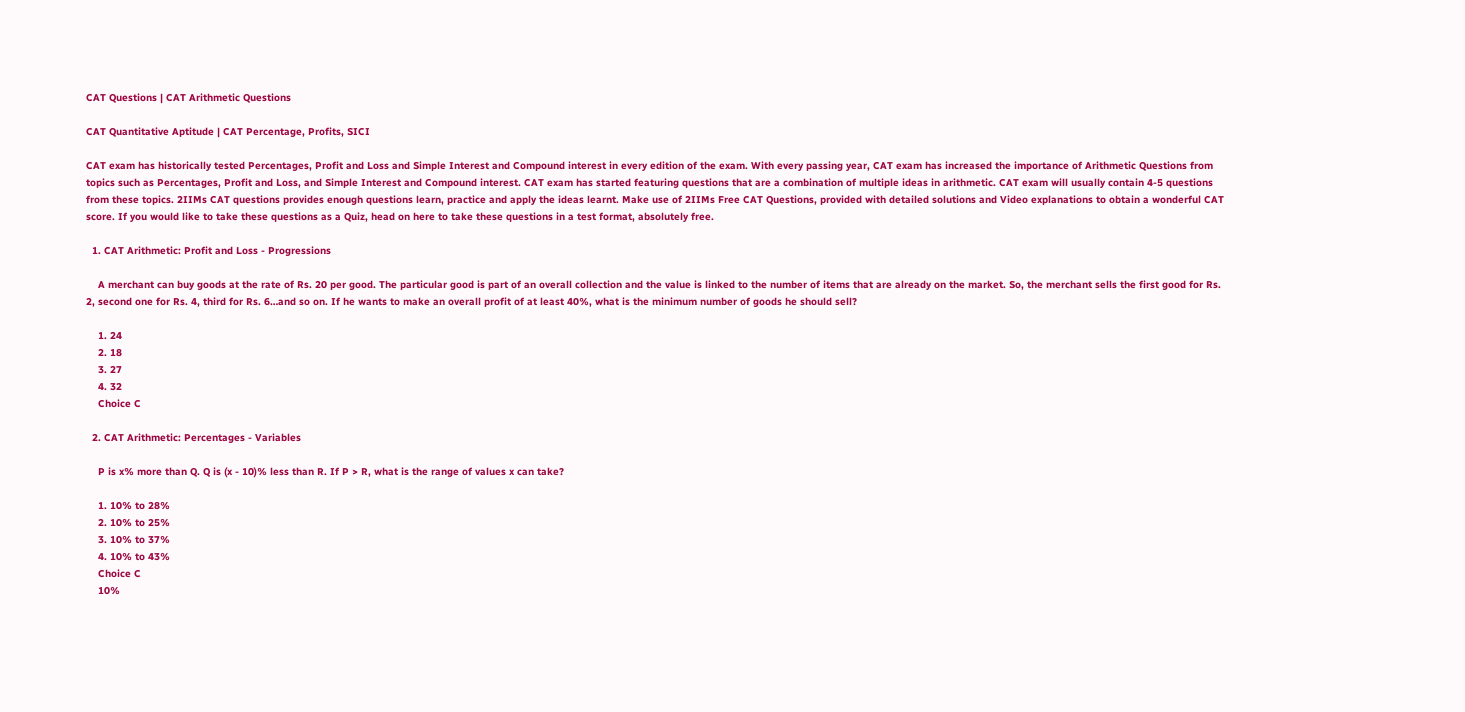CAT Questions | CAT Arithmetic Questions

CAT Quantitative Aptitude | CAT Percentage, Profits, SICI

CAT exam has historically tested Percentages, Profit and Loss and Simple Interest and Compound interest in every edition of the exam. With every passing year, CAT exam has increased the importance of Arithmetic Questions from topics such as Percentages, Profit and Loss, and Simple Interest and Compound interest. CAT exam has started featuring questions that are a combination of multiple ideas in arithmetic. CAT exam will usually contain 4-5 questions from these topics. 2IIMs CAT questions provides enough questions learn, practice and apply the ideas learnt. Make use of 2IIMs Free CAT Questions, provided with detailed solutions and Video explanations to obtain a wonderful CAT score. If you would like to take these questions as a Quiz, head on here to take these questions in a test format, absolutely free.

  1. CAT Arithmetic: Profit and Loss - Progressions

    A merchant can buy goods at the rate of Rs. 20 per good. The particular good is part of an overall collection and the value is linked to the number of items that are already on the market. So, the merchant sells the first good for Rs. 2, second one for Rs. 4, third for Rs. 6…and so on. If he wants to make an overall profit of at least 40%, what is the minimum number of goods he should sell?

    1. 24
    2. 18
    3. 27
    4. 32
    Choice C

  2. CAT Arithmetic: Percentages - Variables

    P is x% more than Q. Q is (x - 10)% less than R. If P > R, what is the range of values x can take?

    1. 10% to 28%
    2. 10% to 25%
    3. 10% to 37%
    4. 10% to 43%
    Choice C
    10%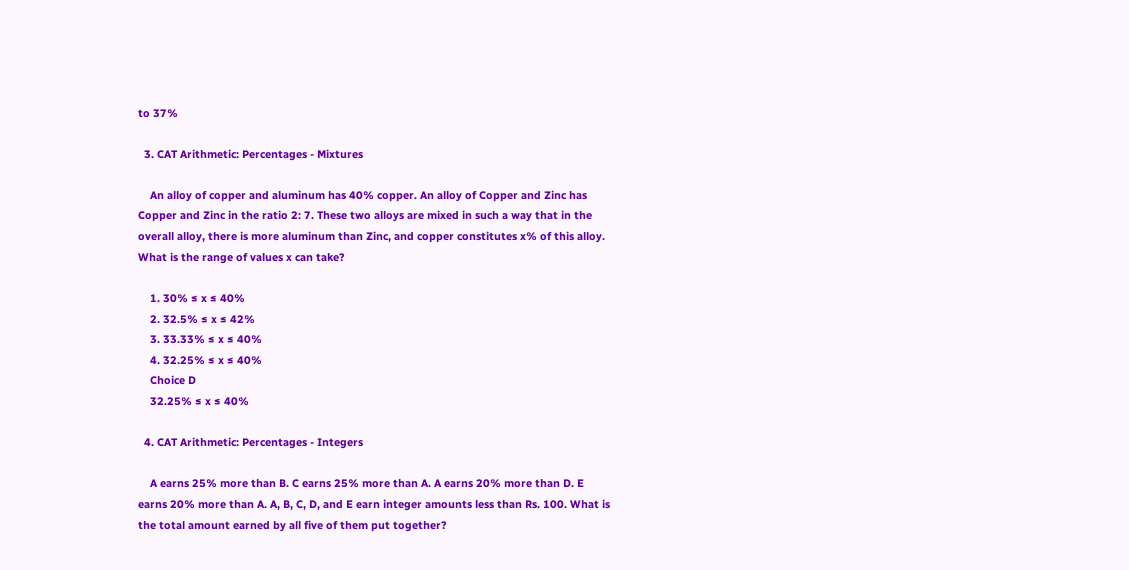to 37%

  3. CAT Arithmetic: Percentages - Mixtures

    An alloy of copper and aluminum has 40% copper. An alloy of Copper and Zinc has Copper and Zinc in the ratio 2: 7. These two alloys are mixed in such a way that in the overall alloy, there is more aluminum than Zinc, and copper constitutes x% of this alloy. What is the range of values x can take?

    1. 30% ≤ x ≤ 40%
    2. 32.5% ≤ x ≤ 42%
    3. 33.33% ≤ x ≤ 40%
    4. 32.25% ≤ x ≤ 40%
    Choice D
    32.25% ≤ x ≤ 40%

  4. CAT Arithmetic: Percentages - Integers

    A earns 25% more than B. C earns 25% more than A. A earns 20% more than D. E earns 20% more than A. A, B, C, D, and E earn integer amounts less than Rs. 100. What is the total amount earned by all five of them put together?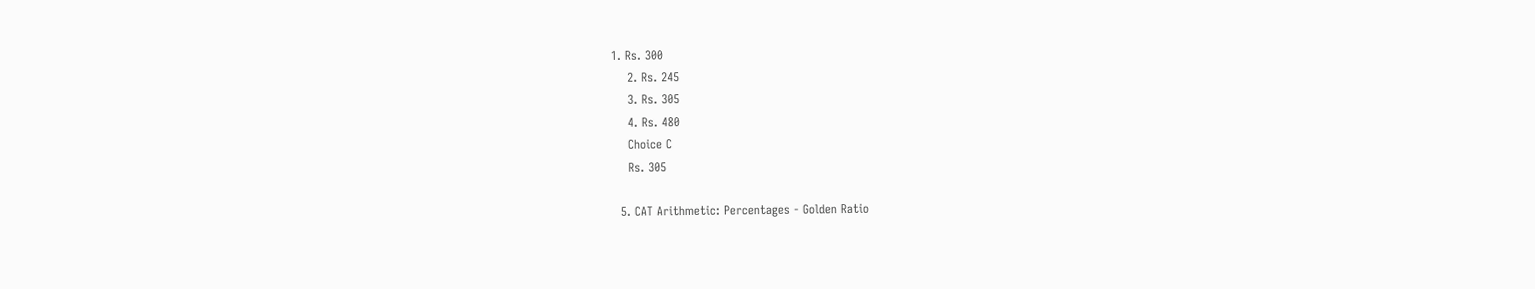1. Rs. 300
    2. Rs. 245
    3. Rs. 305
    4. Rs. 480
    Choice C
    Rs. 305

  5. CAT Arithmetic: Percentages - Golden Ratio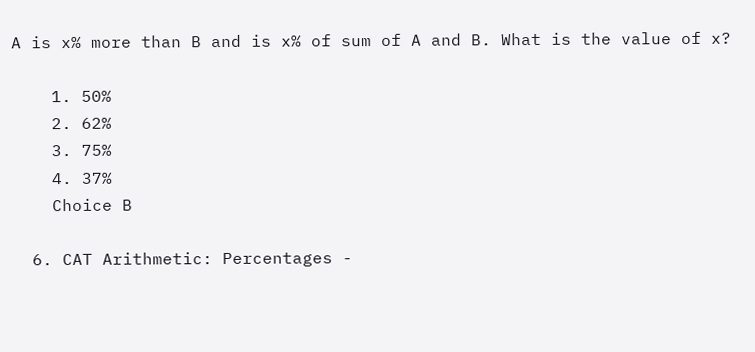A is x% more than B and is x% of sum of A and B. What is the value of x?

    1. 50%
    2. 62%
    3. 75%
    4. 37%
    Choice B

  6. CAT Arithmetic: Percentages -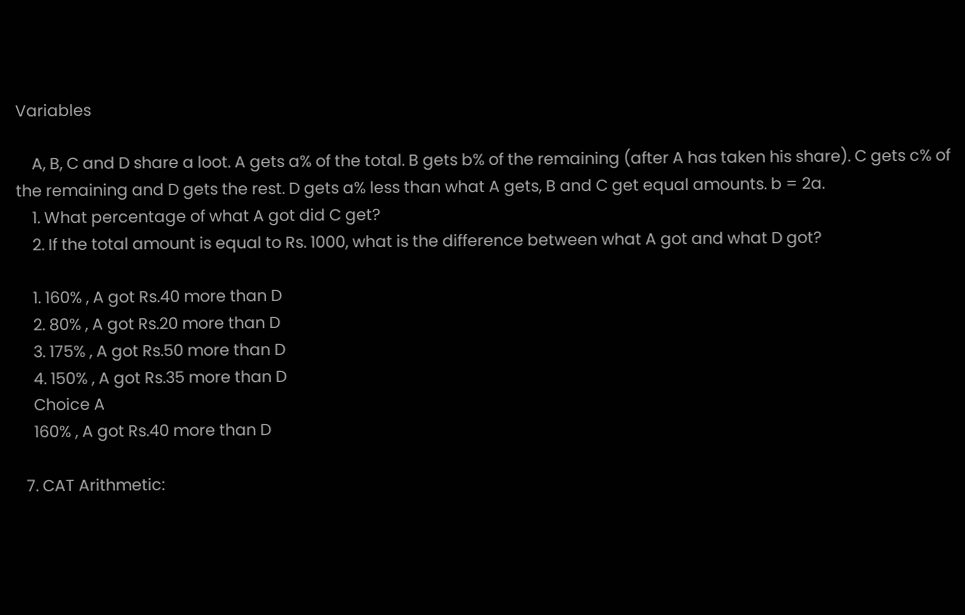Variables

    A, B, C and D share a loot. A gets a% of the total. B gets b% of the remaining (after A has taken his share). C gets c% of the remaining and D gets the rest. D gets a% less than what A gets, B and C get equal amounts. b = 2a.
    1. What percentage of what A got did C get?
    2. If the total amount is equal to Rs. 1000, what is the difference between what A got and what D got?

    1. 160% , A got Rs.40 more than D
    2. 80% , A got Rs.20 more than D
    3. 175% , A got Rs.50 more than D
    4. 150% , A got Rs.35 more than D
    Choice A
    160% , A got Rs.40 more than D

  7. CAT Arithmetic: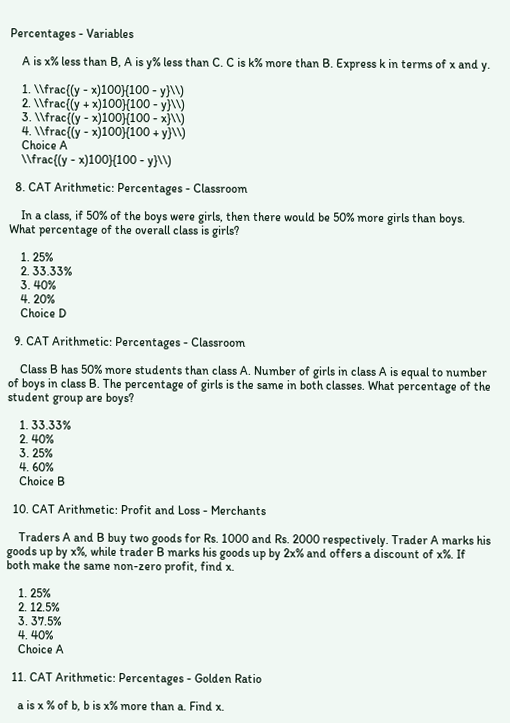Percentages - Variables

    A is x% less than B, A is y% less than C. C is k% more than B. Express k in terms of x and y.

    1. \\frac{(y - x)100}{100 - y}\\)
    2. \\frac{(y + x)100}{100 - y}\\)
    3. \\frac{(y - x)100}{100 - x}\\)
    4. \\frac{(y - x)100}{100 + y}\\)
    Choice A
    \\frac{(y - x)100}{100 - y}\\)

  8. CAT Arithmetic: Percentages - Classroom

    In a class, if 50% of the boys were girls, then there would be 50% more girls than boys. What percentage of the overall class is girls?

    1. 25%
    2. 33.33%
    3. 40%
    4. 20%
    Choice D

  9. CAT Arithmetic: Percentages - Classroom

    Class B has 50% more students than class A. Number of girls in class A is equal to number of boys in class B. The percentage of girls is the same in both classes. What percentage of the student group are boys?

    1. 33.33%
    2. 40%
    3. 25%
    4. 60%
    Choice B

  10. CAT Arithmetic: Profit and Loss - Merchants

    Traders A and B buy two goods for Rs. 1000 and Rs. 2000 respectively. Trader A marks his goods up by x%, while trader B marks his goods up by 2x% and offers a discount of x%. If both make the same non-zero profit, find x.

    1. 25%
    2. 12.5%
    3. 37.5%
    4. 40%
    Choice A

  11. CAT Arithmetic: Percentages - Golden Ratio

    a is x % of b, b is x% more than a. Find x.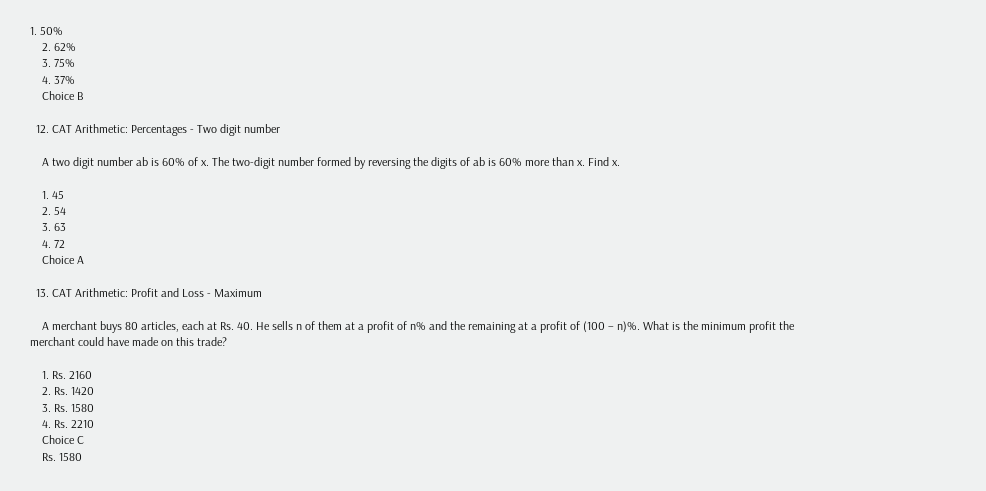1. 50%
    2. 62%
    3. 75%
    4. 37%
    Choice B

  12. CAT Arithmetic: Percentages - Two digit number

    A two digit number ab is 60% of x. The two-digit number formed by reversing the digits of ab is 60% more than x. Find x.

    1. 45
    2. 54
    3. 63
    4. 72
    Choice A

  13. CAT Arithmetic: Profit and Loss - Maximum

    A merchant buys 80 articles, each at Rs. 40. He sells n of them at a profit of n% and the remaining at a profit of (100 – n)%. What is the minimum profit the merchant could have made on this trade?

    1. Rs. 2160
    2. Rs. 1420
    3. Rs. 1580
    4. Rs. 2210
    Choice C
    Rs. 1580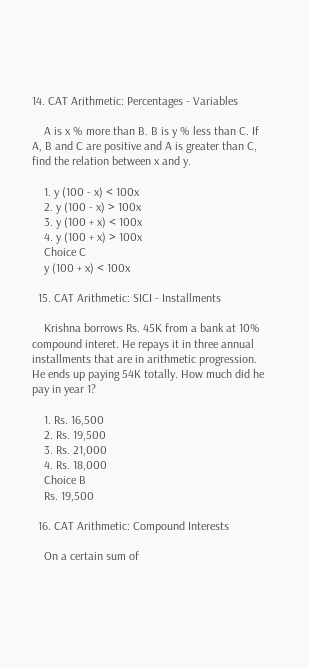14. CAT Arithmetic: Percentages - Variables

    A is x % more than B. B is y % less than C. If A, B and C are positive and A is greater than C, find the relation between x and y.

    1. y (100 - x) < 100x
    2. y (100 - x) > 100x
    3. y (100 + x) < 100x
    4. y (100 + x) > 100x
    Choice C
    y (100 + x) < 100x

  15. CAT Arithmetic: SICI - Installments

    Krishna borrows Rs. 45K from a bank at 10% compound interet. He repays it in three annual installments that are in arithmetic progression. He ends up paying 54K totally. How much did he pay in year 1?

    1. Rs. 16,500
    2. Rs. 19,500
    3. Rs. 21,000
    4. Rs. 18,000
    Choice B
    Rs. 19,500

  16. CAT Arithmetic: Compound Interests

    On a certain sum of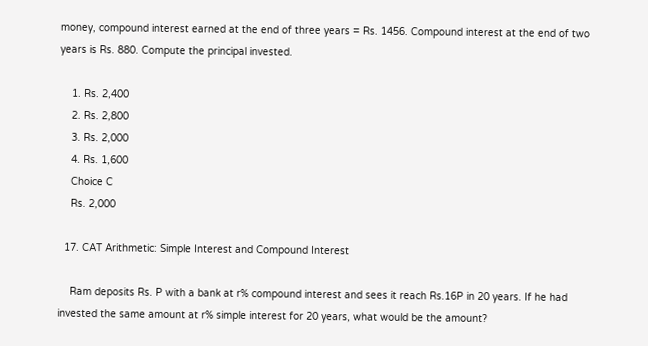money, compound interest earned at the end of three years = Rs. 1456. Compound interest at the end of two years is Rs. 880. Compute the principal invested.

    1. Rs. 2,400
    2. Rs. 2,800
    3. Rs. 2,000
    4. Rs. 1,600
    Choice C
    Rs. 2,000

  17. CAT Arithmetic: Simple Interest and Compound Interest

    Ram deposits Rs. P with a bank at r% compound interest and sees it reach Rs.16P in 20 years. If he had invested the same amount at r% simple interest for 20 years, what would be the amount?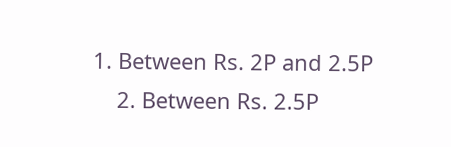1. Between Rs. 2P and 2.5P
    2. Between Rs. 2.5P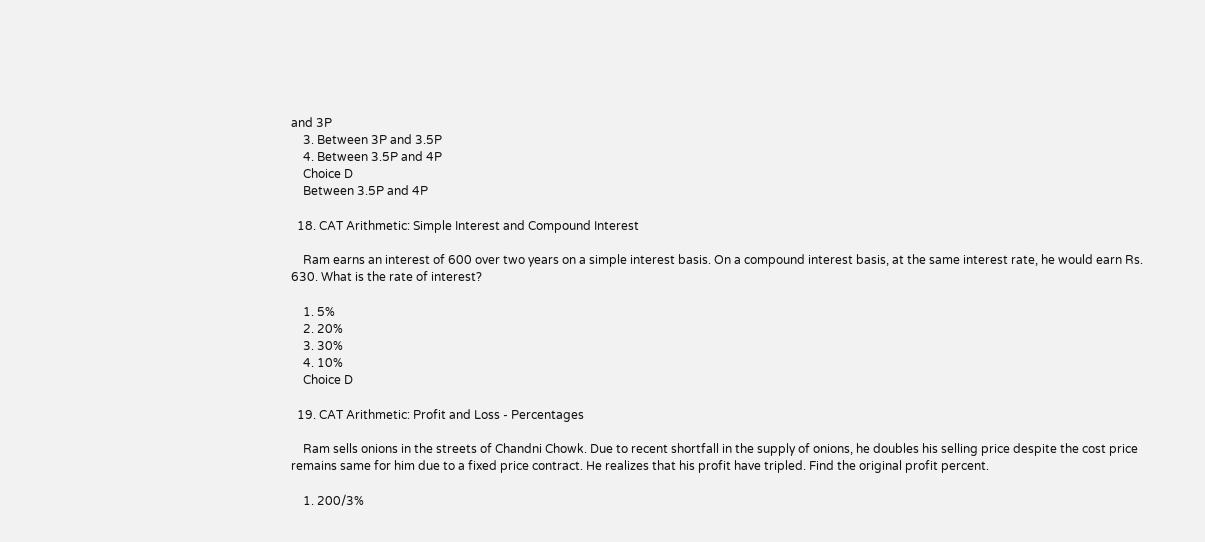and 3P
    3. Between 3P and 3.5P
    4. Between 3.5P and 4P
    Choice D
    Between 3.5P and 4P

  18. CAT Arithmetic: Simple Interest and Compound Interest

    Ram earns an interest of 600 over two years on a simple interest basis. On a compound interest basis, at the same interest rate, he would earn Rs. 630. What is the rate of interest?

    1. 5%
    2. 20%
    3. 30%
    4. 10%
    Choice D

  19. CAT Arithmetic: Profit and Loss - Percentages

    Ram sells onions in the streets of Chandni Chowk. Due to recent shortfall in the supply of onions, he doubles his selling price despite the cost price remains same for him due to a fixed price contract. He realizes that his profit have tripled. Find the original profit percent.

    1. 200/3%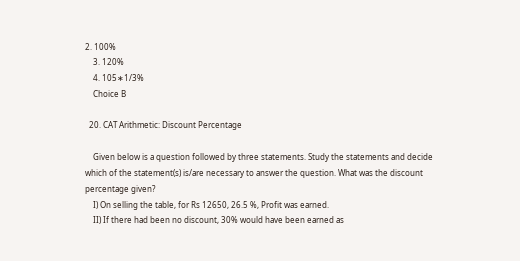2. 100%
    3. 120%
    4. 105∗1/3%
    Choice B

  20. CAT Arithmetic: Discount Percentage

    Given below is a question followed by three statements. Study the statements and decide which of the statement(s) is/are necessary to answer the question. What was the discount percentage given?
    I) On selling the table, for Rs 12650, 26.5 %, Profit was earned.
    II) If there had been no discount, 30% would have been earned as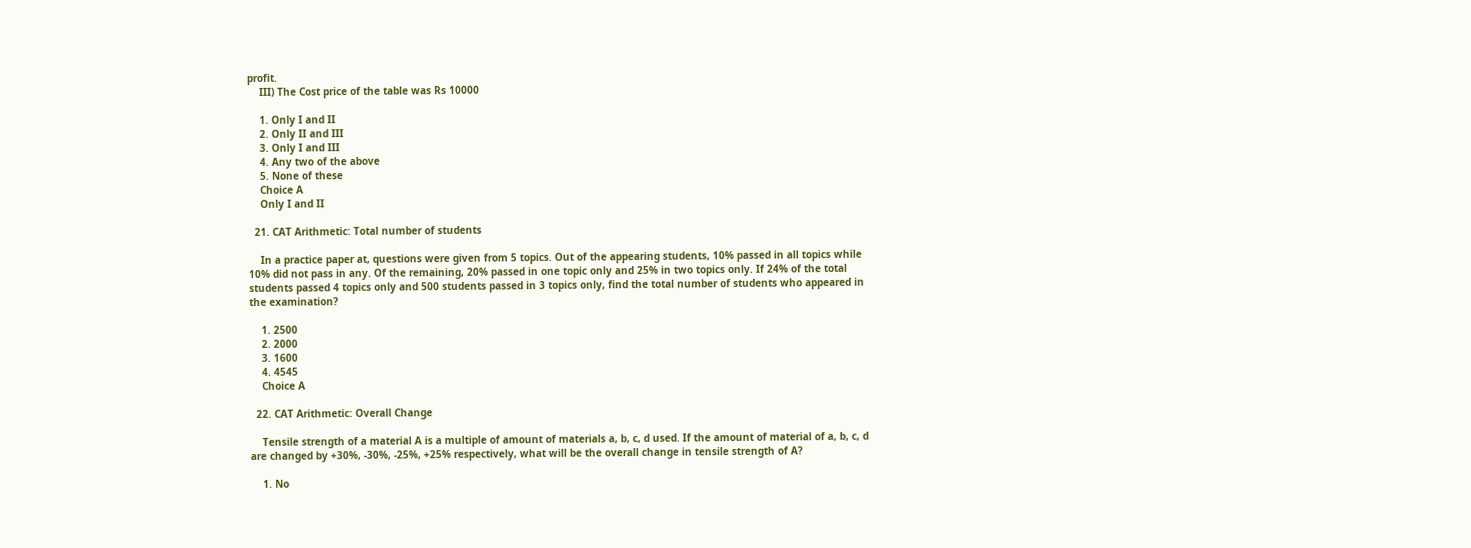profit.
    III) The Cost price of the table was Rs 10000

    1. Only I and II
    2. Only II and III
    3. Only I and III
    4. Any two of the above
    5. None of these
    Choice A
    Only I and II

  21. CAT Arithmetic: Total number of students

    In a practice paper at, questions were given from 5 topics. Out of the appearing students, 10% passed in all topics while 10% did not pass in any. Of the remaining, 20% passed in one topic only and 25% in two topics only. If 24% of the total students passed 4 topics only and 500 students passed in 3 topics only, find the total number of students who appeared in the examination?

    1. 2500
    2. 2000
    3. 1600
    4. 4545
    Choice A

  22. CAT Arithmetic: Overall Change

    Tensile strength of a material A is a multiple of amount of materials a, b, c, d used. If the amount of material of a, b, c, d are changed by +30%, -30%, -25%, +25% respectively, what will be the overall change in tensile strength of A?

    1. No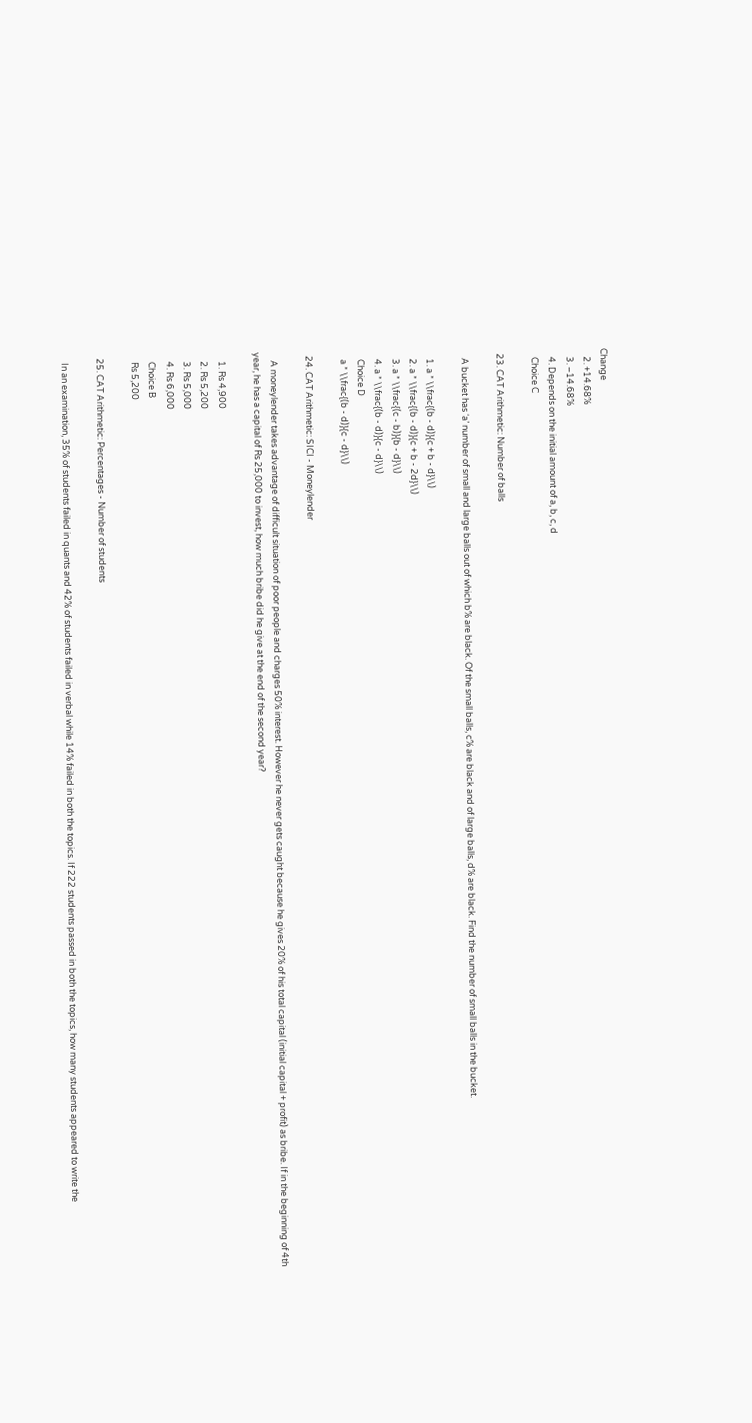Change
    2. +14.68%
    3. –14.68%
    4. Depends on the initial amount of a, b, c, d
    Choice C

  23. CAT Arithmetic: Number of balls

    A bucket has ‘a’ number of small and large balls out of which b% are black. Of the small balls, c% are black and of large balls, d% are black. Find the number of small balls in the bucket.

    1. a * \\frac{(b - d)}{c + b - d}\\)
    2. a * \\frac{(b - d)}{c + b - 2d}\\)
    3. a * \\frac{(c - b)}{b - d}\\)
    4. a * \\frac{(b - d)}{c - d}\\)
    Choice D
    a * \\frac{(b - d)}{c - d}\\)

  24. CAT Arithmetic: SICI - Moneylender

    A moneylender takes advantage of difficult situation of poor people and charges 50% interest. However he never gets caught because he gives 20% of his total capital (initial capital + profit) as bribe. If in the beginning of 4th year, he has a capital of Rs 25,000 to invest, how much bribe did he give at the end of the second year?

    1. Rs 4,900
    2. Rs 5,200
    3. Rs 5,000
    4. Rs 6,000
    Choice B
    Rs 5,200

  25. CAT Arithmetic: Percentages - Number of students

    In an examination, 35% of students failed in quants and 42% of students failed in verbal while 14% failed in both the topics. If 222 students passed in both the topics, how many students appeared to write the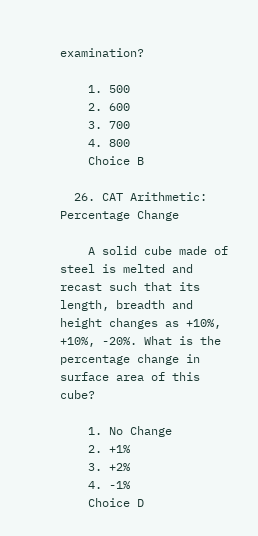examination?

    1. 500
    2. 600
    3. 700
    4. 800
    Choice B

  26. CAT Arithmetic: Percentage Change

    A solid cube made of steel is melted and recast such that its length, breadth and height changes as +10%, +10%, -20%. What is the percentage change in surface area of this cube?

    1. No Change
    2. +1%
    3. +2%
    4. -1%
    Choice D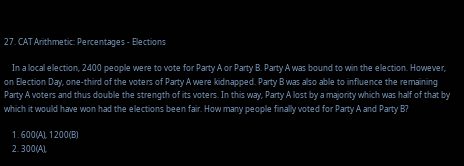27. CAT Arithmetic: Percentages - Elections

    In a local election, 2400 people were to vote for Party A or Party B. Party A was bound to win the election. However, on Election Day, one-third of the voters of Party A were kidnapped. Party B was also able to influence the remaining Party A voters and thus double the strength of its voters. In this way, Party A lost by a majority which was half of that by which it would have won had the elections been fair. How many people finally voted for Party A and Party B?

    1. 600(A), 1200(B)
    2. 300(A),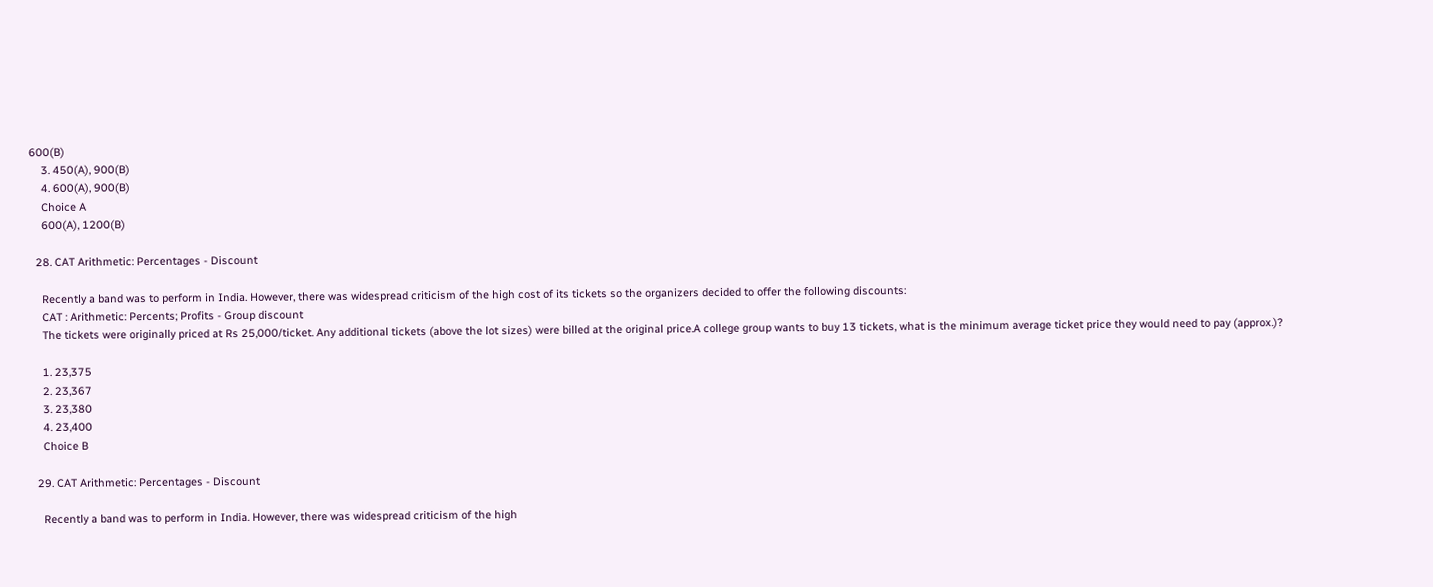600(B)
    3. 450(A), 900(B)
    4. 600(A), 900(B)
    Choice A
    600(A), 1200(B)

  28. CAT Arithmetic: Percentages - Discount

    Recently a band was to perform in India. However, there was widespread criticism of the high cost of its tickets so the organizers decided to offer the following discounts:
    CAT : Arithmetic: Percents; Profits - Group discount
    The tickets were originally priced at Rs 25,000/ticket. Any additional tickets (above the lot sizes) were billed at the original price.A college group wants to buy 13 tickets, what is the minimum average ticket price they would need to pay (approx.)?

    1. 23,375
    2. 23,367
    3. 23,380
    4. 23,400
    Choice B

  29. CAT Arithmetic: Percentages - Discount

    Recently a band was to perform in India. However, there was widespread criticism of the high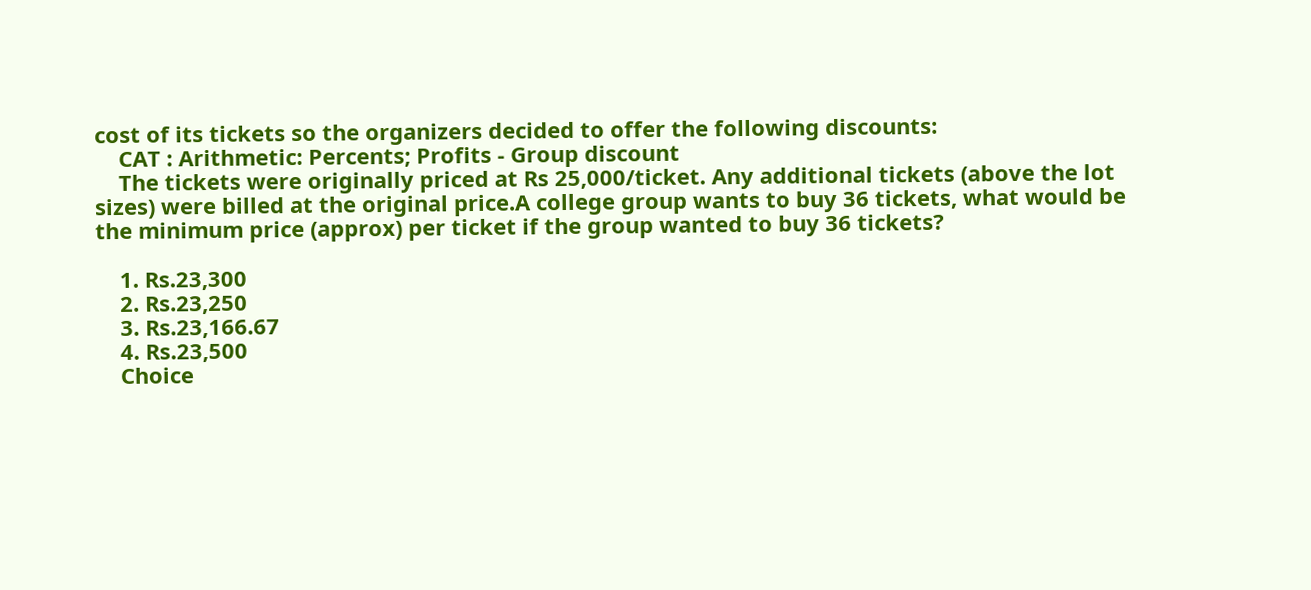cost of its tickets so the organizers decided to offer the following discounts:
    CAT : Arithmetic: Percents; Profits - Group discount
    The tickets were originally priced at Rs 25,000/ticket. Any additional tickets (above the lot sizes) were billed at the original price.A college group wants to buy 36 tickets, what would be the minimum price (approx) per ticket if the group wanted to buy 36 tickets?

    1. Rs.23,300
    2. Rs.23,250
    3. Rs.23,166.67
    4. Rs.23,500
    Choice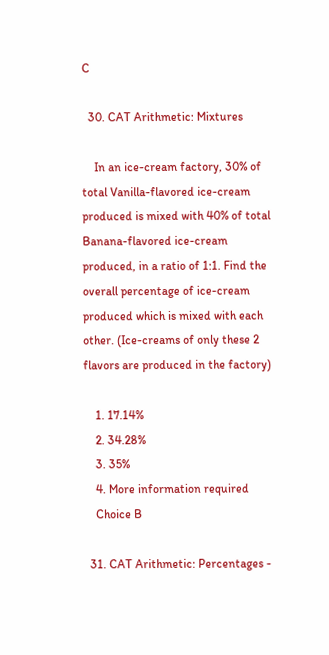C

  30. CAT Arithmetic: Mixtures

    In an ice-cream factory, 30% of total Vanilla-flavored ice-cream produced is mixed with 40% of total Banana-flavored ice-cream produced, in a ratio of 1:1. Find the overall percentage of ice-cream produced which is mixed with each other. (Ice-creams of only these 2 flavors are produced in the factory)

    1. 17.14%
    2. 34.28%
    3. 35%
    4. More information required
    Choice B

  31. CAT Arithmetic: Percentages -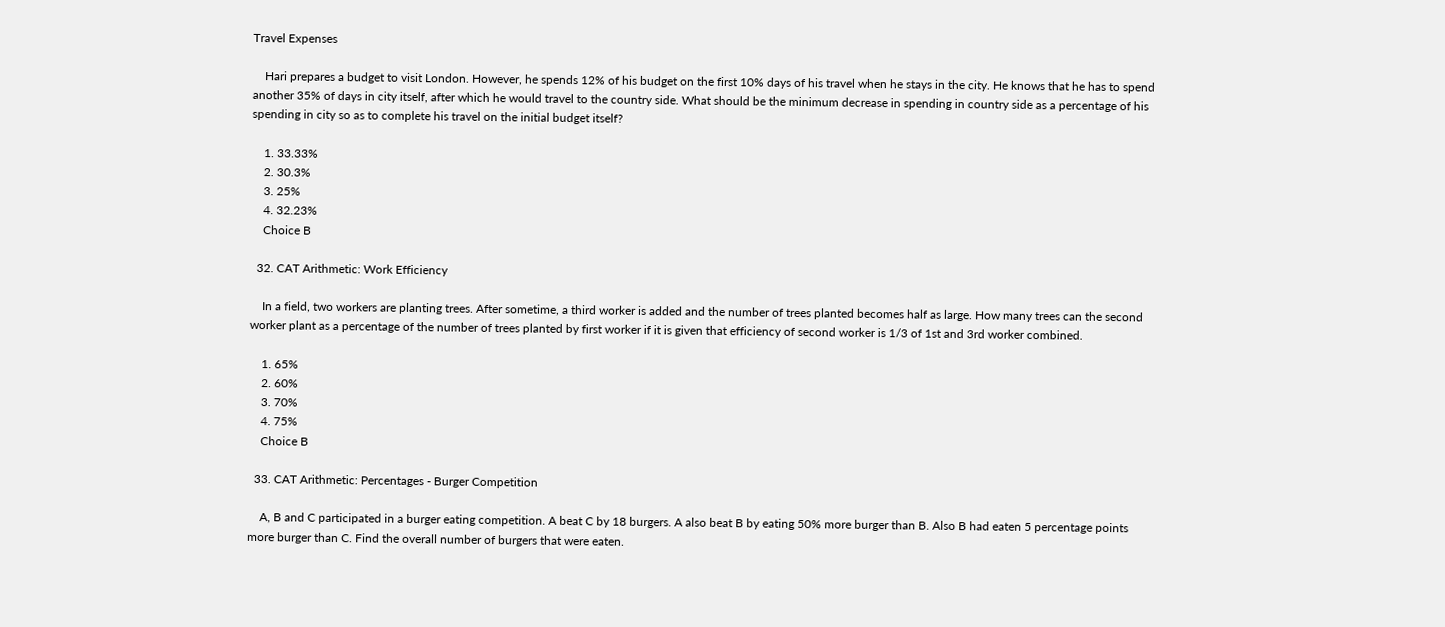Travel Expenses

    Hari prepares a budget to visit London. However, he spends 12% of his budget on the first 10% days of his travel when he stays in the city. He knows that he has to spend another 35% of days in city itself, after which he would travel to the country side. What should be the minimum decrease in spending in country side as a percentage of his spending in city so as to complete his travel on the initial budget itself?

    1. 33.33%
    2. 30.3%
    3. 25%
    4. 32.23%
    Choice B

  32. CAT Arithmetic: Work Efficiency

    In a field, two workers are planting trees. After sometime, a third worker is added and the number of trees planted becomes half as large. How many trees can the second worker plant as a percentage of the number of trees planted by first worker if it is given that efficiency of second worker is 1/3 of 1st and 3rd worker combined.

    1. 65%
    2. 60%
    3. 70%
    4. 75%
    Choice B

  33. CAT Arithmetic: Percentages - Burger Competition

    A, B and C participated in a burger eating competition. A beat C by 18 burgers. A also beat B by eating 50% more burger than B. Also B had eaten 5 percentage points more burger than C. Find the overall number of burgers that were eaten.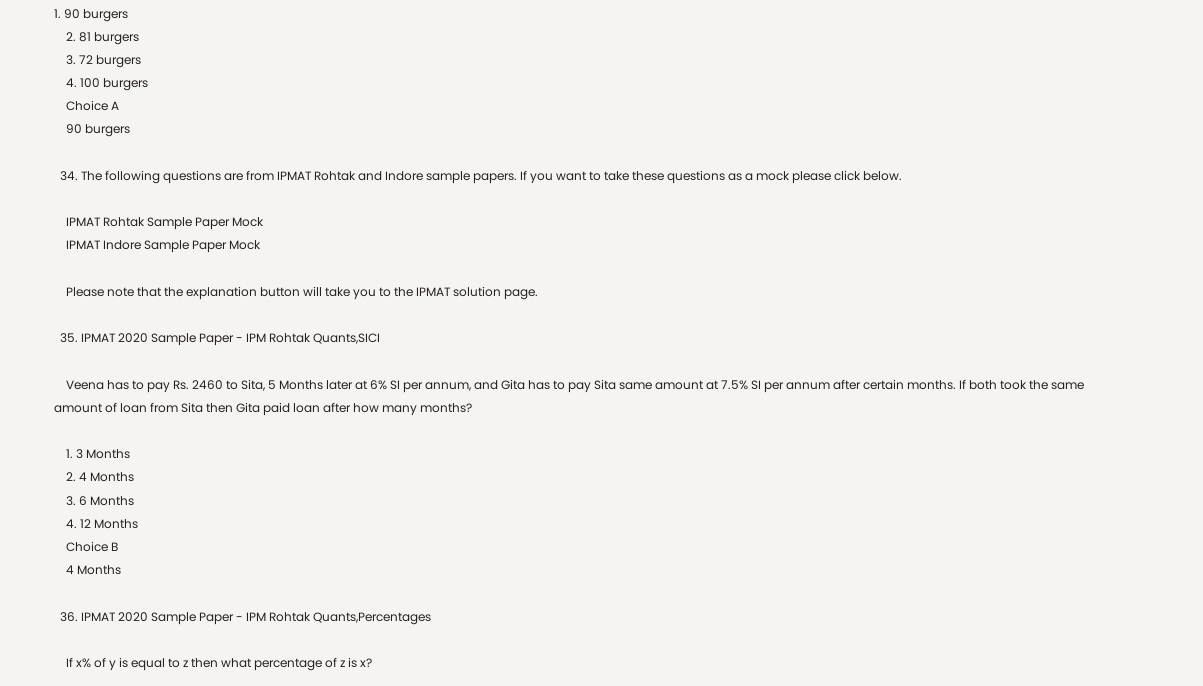1. 90 burgers
    2. 81 burgers
    3. 72 burgers
    4. 100 burgers
    Choice A
    90 burgers

  34. The following questions are from IPMAT Rohtak and Indore sample papers. If you want to take these questions as a mock please click below.

    IPMAT Rohtak Sample Paper Mock
    IPMAT Indore Sample Paper Mock

    Please note that the explanation button will take you to the IPMAT solution page.

  35. IPMAT 2020 Sample Paper - IPM Rohtak Quants,SICI

    Veena has to pay Rs. 2460 to Sita, 5 Months later at 6% SI per annum, and Gita has to pay Sita same amount at 7.5% SI per annum after certain months. If both took the same amount of loan from Sita then Gita paid loan after how many months?

    1. 3 Months
    2. 4 Months
    3. 6 Months
    4. 12 Months
    Choice B
    4 Months

  36. IPMAT 2020 Sample Paper - IPM Rohtak Quants,Percentages

    If x% of y is equal to z then what percentage of z is x?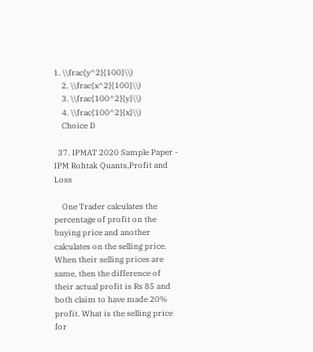1. \\frac{y^2}{100}\\)
    2. \\frac{x^2}{100}\\)
    3. \\frac{100^2}{y}\\)
    4. \\frac{100^2}{x}\\)
    Choice D

  37. IPMAT 2020 Sample Paper - IPM Rohtak Quants,Profit and Loss

    One Trader calculates the percentage of profit on the buying price and another calculates on the selling price. When their selling prices are same, then the difference of their actual profit is Rs 85 and both claim to have made 20% profit. What is the selling price for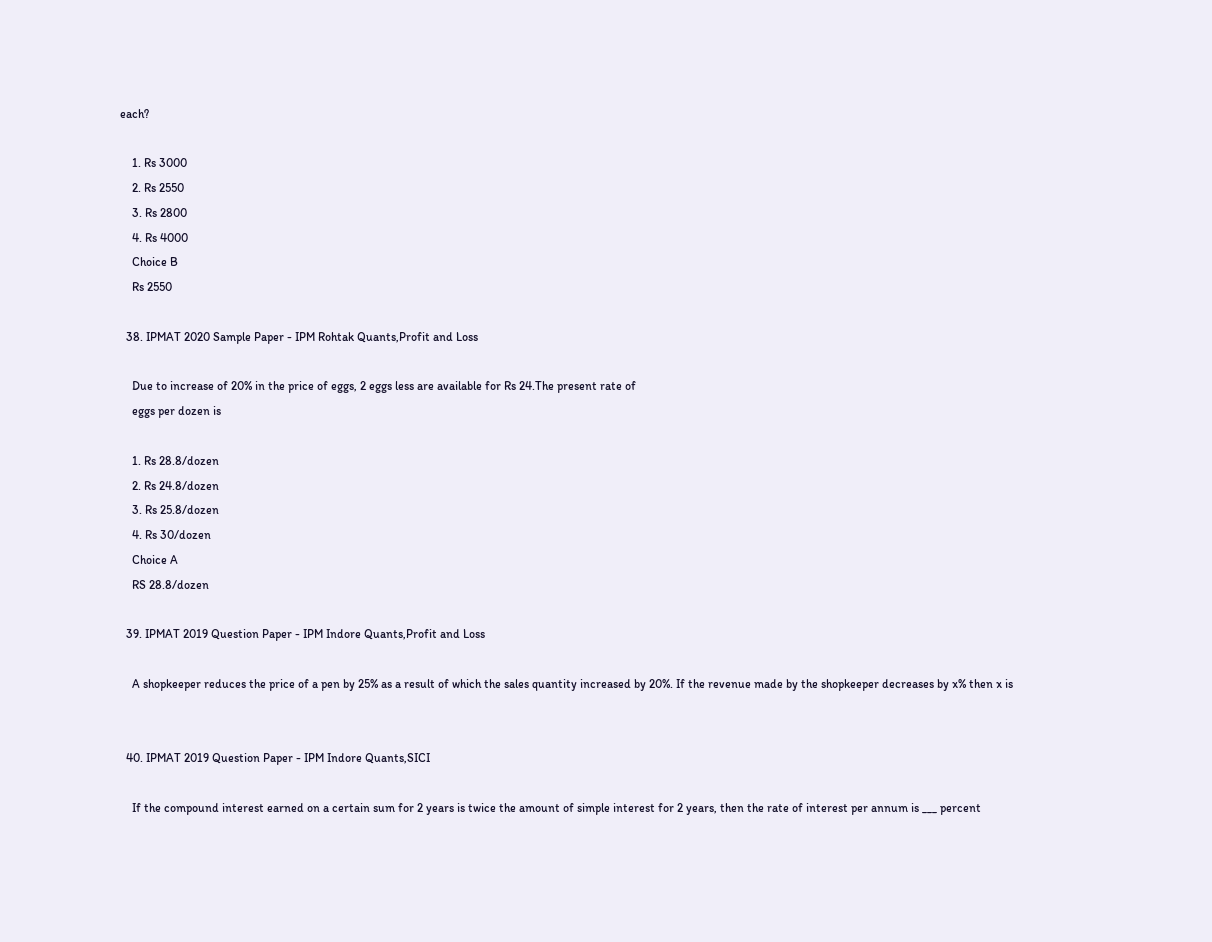each?

    1. Rs 3000
    2. Rs 2550
    3. Rs 2800
    4. Rs 4000
    Choice B
    Rs 2550

  38. IPMAT 2020 Sample Paper - IPM Rohtak Quants,Profit and Loss

    Due to increase of 20% in the price of eggs, 2 eggs less are available for Rs 24.The present rate of
    eggs per dozen is

    1. Rs 28.8/dozen
    2. Rs 24.8/dozen
    3. Rs 25.8/dozen
    4. Rs 30/dozen
    Choice A
    RS 28.8/dozen

  39. IPMAT 2019 Question Paper - IPM Indore Quants,Profit and Loss

    A shopkeeper reduces the price of a pen by 25% as a result of which the sales quantity increased by 20%. If the revenue made by the shopkeeper decreases by x% then x is


  40. IPMAT 2019 Question Paper - IPM Indore Quants,SICI

    If the compound interest earned on a certain sum for 2 years is twice the amount of simple interest for 2 years, then the rate of interest per annum is ___ percent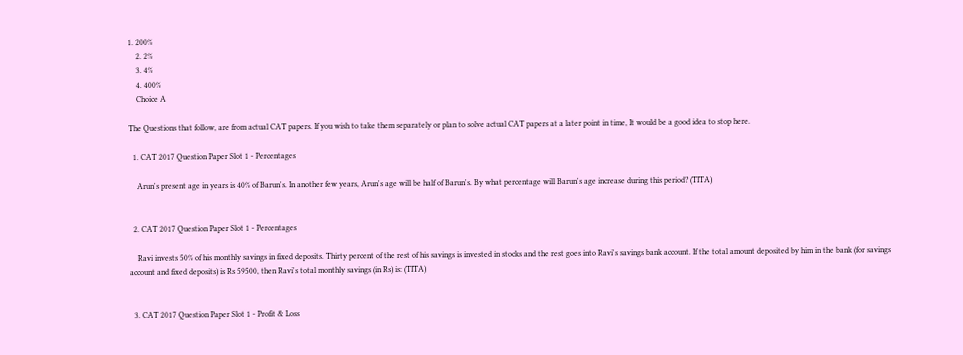1. 200%
    2. 2%
    3. 4%
    4. 400%
    Choice A

The Questions that follow, are from actual CAT papers. If you wish to take them separately or plan to solve actual CAT papers at a later point in time, It would be a good idea to stop here.

  1. CAT 2017 Question Paper Slot 1 - Percentages

    Arun's present age in years is 40% of Barun's. In another few years, Arun's age will be half of Barun's. By what percentage will Barun's age increase during this period? (TITA)


  2. CAT 2017 Question Paper Slot 1 - Percentages

    Ravi invests 50% of his monthly savings in fixed deposits. Thirty percent of the rest of his savings is invested in stocks and the rest goes into Ravi's savings bank account. If the total amount deposited by him in the bank (for savings account and fixed deposits) is Rs 59500, then Ravi's total monthly savings (in Rs) is: (TITA)


  3. CAT 2017 Question Paper Slot 1 - Profit & Loss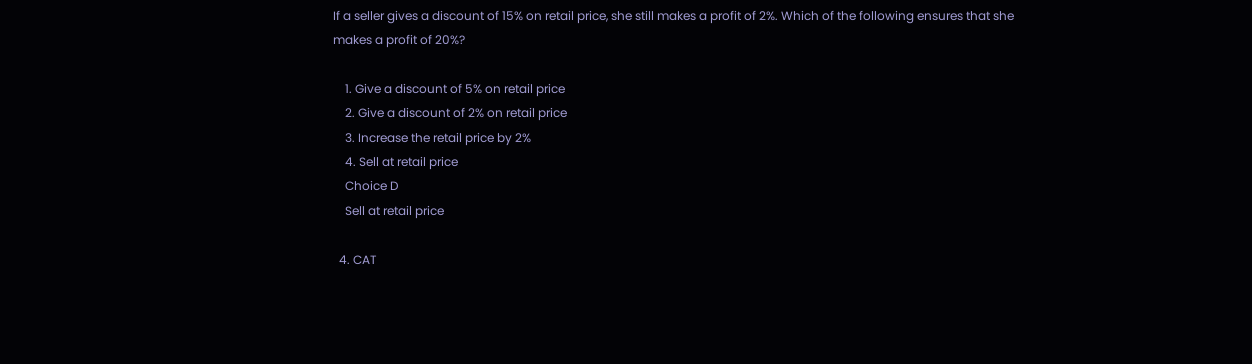If a seller gives a discount of 15% on retail price, she still makes a profit of 2%. Which of the following ensures that she makes a profit of 20%?

    1. Give a discount of 5% on retail price
    2. Give a discount of 2% on retail price
    3. Increase the retail price by 2%
    4. Sell at retail price
    Choice D
    Sell at retail price

  4. CAT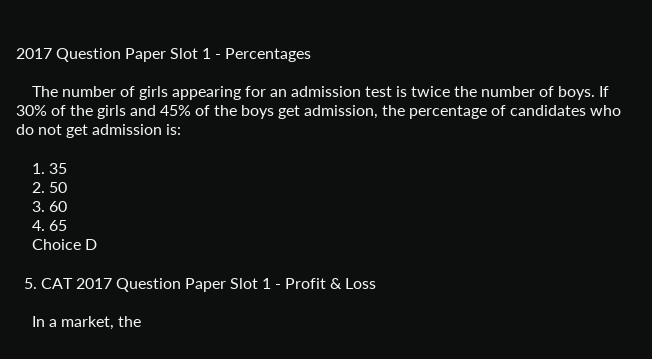2017 Question Paper Slot 1 - Percentages

    The number of girls appearing for an admission test is twice the number of boys. If 30% of the girls and 45% of the boys get admission, the percentage of candidates who do not get admission is:

    1. 35
    2. 50
    3. 60
    4. 65
    Choice D

  5. CAT 2017 Question Paper Slot 1 - Profit & Loss

    In a market, the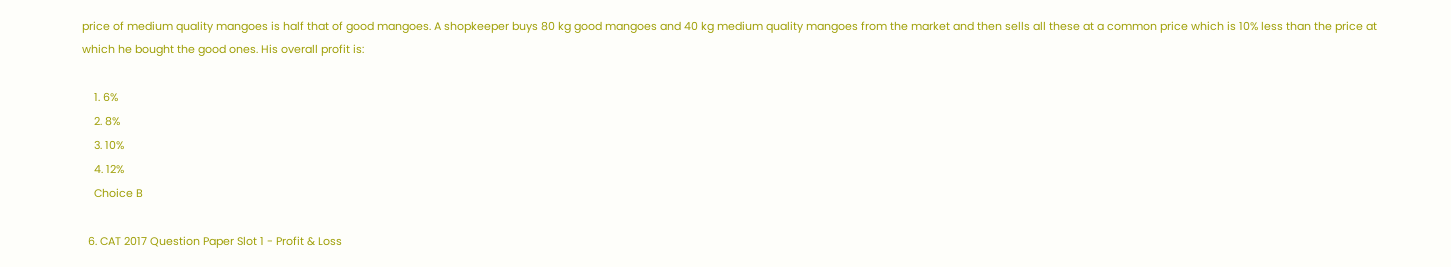price of medium quality mangoes is half that of good mangoes. A shopkeeper buys 80 kg good mangoes and 40 kg medium quality mangoes from the market and then sells all these at a common price which is 10% less than the price at which he bought the good ones. His overall profit is:

    1. 6%
    2. 8%
    3. 10%
    4. 12%
    Choice B

  6. CAT 2017 Question Paper Slot 1 - Profit & Loss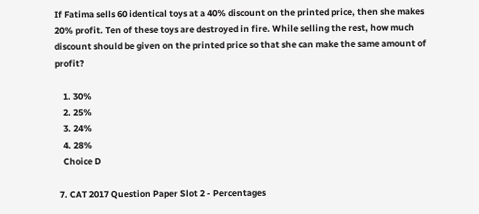If Fatima sells 60 identical toys at a 40% discount on the printed price, then she makes 20% profit. Ten of these toys are destroyed in fire. While selling the rest, how much discount should be given on the printed price so that she can make the same amount of profit?

    1. 30%
    2. 25%
    3. 24%
    4. 28%
    Choice D

  7. CAT 2017 Question Paper Slot 2 - Percentages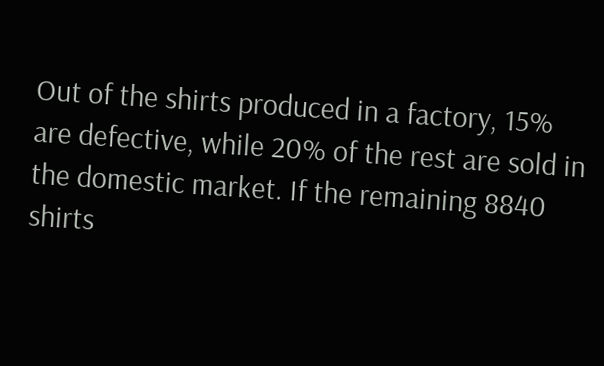Out of the shirts produced in a factory, 15% are defective, while 20% of the rest are sold in the domestic market. If the remaining 8840 shirts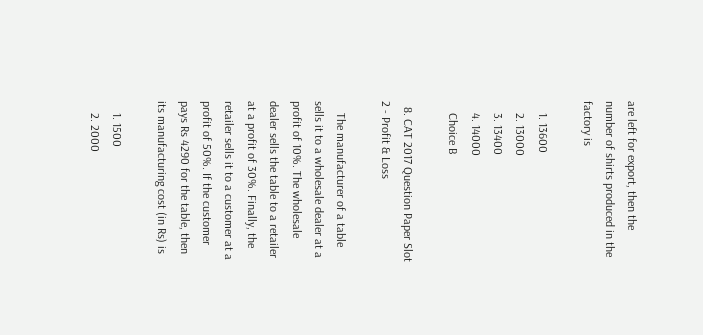are left for export, then the number of shirts produced in the factory is

    1. 13600
    2. 13000
    3. 13400
    4. 14000
    Choice B

  8. CAT 2017 Question Paper Slot 2 - Profit & Loss

    The manufacturer of a table sells it to a wholesale dealer at a profit of 10%. The wholesale dealer sells the table to a retailer at a profit of 30%. Finally, the retailer sells it to a customer at a profit of 50%. If the customer pays Rs 4290 for the table, then its manufacturing cost (in Rs) is

    1. 1500
    2. 2000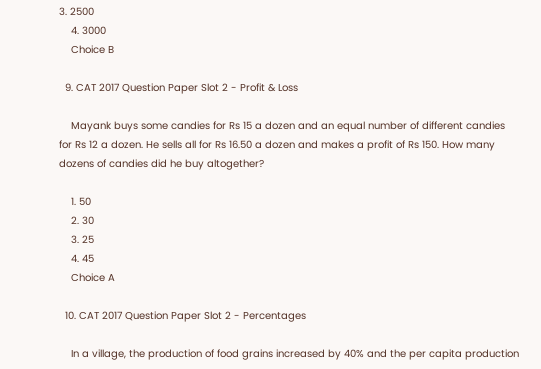3. 2500
    4. 3000
    Choice B

  9. CAT 2017 Question Paper Slot 2 - Profit & Loss

    Mayank buys some candies for Rs 15 a dozen and an equal number of different candies for Rs 12 a dozen. He sells all for Rs 16.50 a dozen and makes a profit of Rs 150. How many dozens of candies did he buy altogether?

    1. 50
    2. 30
    3. 25
    4. 45
    Choice A

  10. CAT 2017 Question Paper Slot 2 - Percentages

    In a village, the production of food grains increased by 40% and the per capita production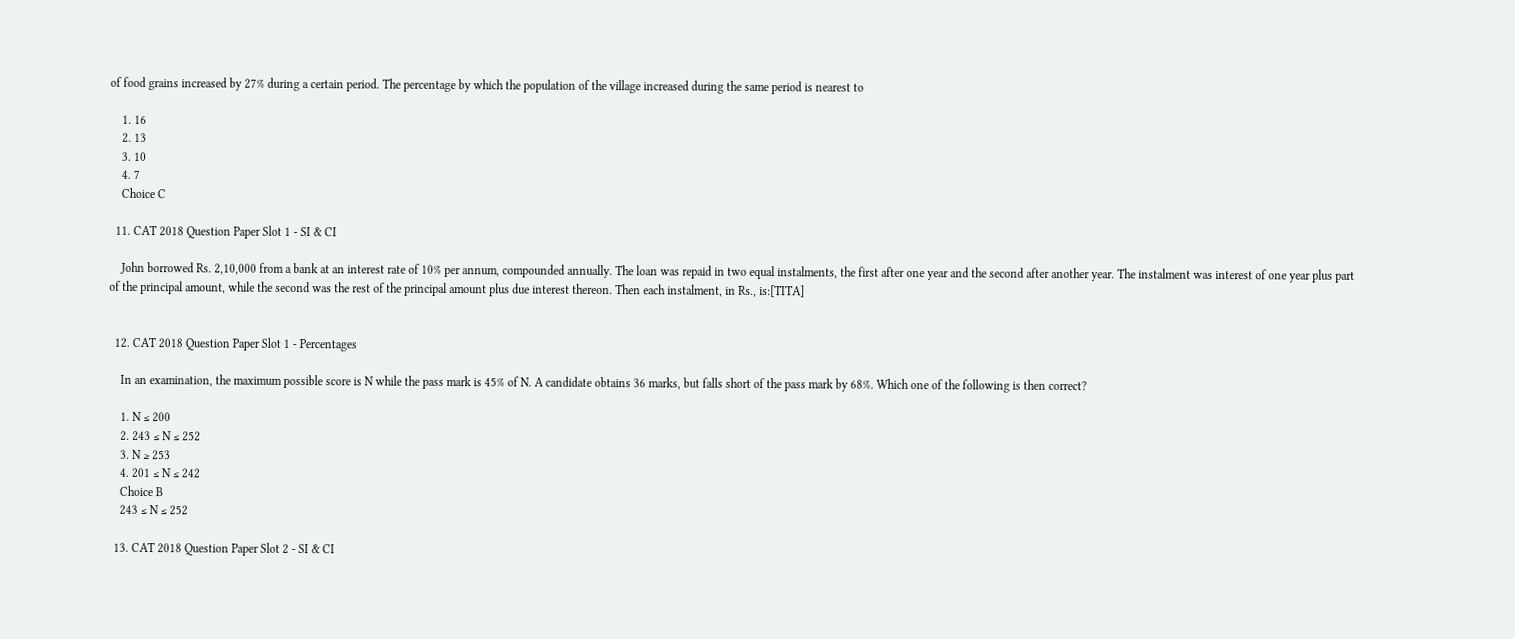of food grains increased by 27% during a certain period. The percentage by which the population of the village increased during the same period is nearest to

    1. 16
    2. 13
    3. 10
    4. 7
    Choice C

  11. CAT 2018 Question Paper Slot 1 - SI & CI

    John borrowed Rs. 2,10,000 from a bank at an interest rate of 10% per annum, compounded annually. The loan was repaid in two equal instalments, the first after one year and the second after another year. The instalment was interest of one year plus part of the principal amount, while the second was the rest of the principal amount plus due interest thereon. Then each instalment, in Rs., is:[TITA]


  12. CAT 2018 Question Paper Slot 1 - Percentages

    In an examination, the maximum possible score is N while the pass mark is 45% of N. A candidate obtains 36 marks, but falls short of the pass mark by 68%. Which one of the following is then correct?

    1. N ≤ 200
    2. 243 ≤ N ≤ 252
    3. N ≥ 253
    4. 201 ≤ N ≤ 242
    Choice B
    243 ≤ N ≤ 252

  13. CAT 2018 Question Paper Slot 2 - SI & CI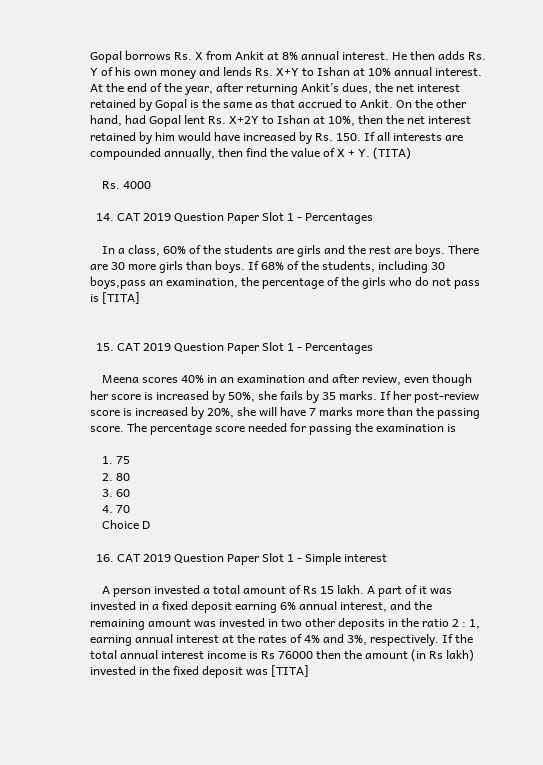Gopal borrows Rs. X from Ankit at 8% annual interest. He then adds Rs. Y of his own money and lends Rs. X+Y to Ishan at 10% annual interest. At the end of the year, after returning Ankit’s dues, the net interest retained by Gopal is the same as that accrued to Ankit. On the other hand, had Gopal lent Rs. X+2Y to Ishan at 10%, then the net interest retained by him would have increased by Rs. 150. If all interests are compounded annually, then find the value of X + Y. (TITA)

    Rs. 4000

  14. CAT 2019 Question Paper Slot 1 - Percentages

    In a class, 60% of the students are girls and the rest are boys. There are 30 more girls than boys. If 68% of the students, including 30 boys,pass an examination, the percentage of the girls who do not pass is [TITA]


  15. CAT 2019 Question Paper Slot 1 - Percentages

    Meena scores 40% in an examination and after review, even though her score is increased by 50%, she fails by 35 marks. If her post-review score is increased by 20%, she will have 7 marks more than the passing score. The percentage score needed for passing the examination is

    1. 75
    2. 80
    3. 60
    4. 70
    Choice D

  16. CAT 2019 Question Paper Slot 1 - Simple interest

    A person invested a total amount of Rs 15 lakh. A part of it was invested in a fixed deposit earning 6% annual interest, and the remaining amount was invested in two other deposits in the ratio 2 : 1, earning annual interest at the rates of 4% and 3%, respectively. If the total annual interest income is Rs 76000 then the amount (in Rs lakh) invested in the fixed deposit was [TITA]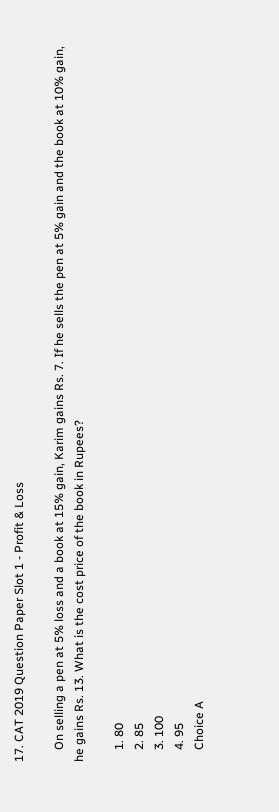17. CAT 2019 Question Paper Slot 1 - Profit & Loss

    On selling a pen at 5% loss and a book at 15% gain, Karim gains Rs. 7. If he sells the pen at 5% gain and the book at 10% gain, he gains Rs. 13. What is the cost price of the book in Rupees?

    1. 80
    2. 85
    3. 100
    4. 95
    Choice A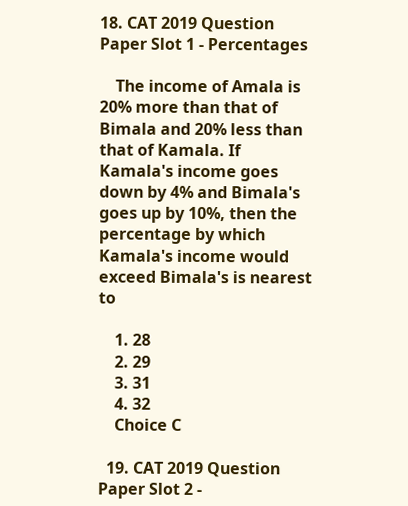18. CAT 2019 Question Paper Slot 1 - Percentages

    The income of Amala is 20% more than that of Bimala and 20% less than that of Kamala. If Kamala's income goes down by 4% and Bimala's goes up by 10%, then the percentage by which Kamala's income would exceed Bimala's is nearest to

    1. 28
    2. 29
    3. 31
    4. 32
    Choice C

  19. CAT 2019 Question Paper Slot 2 -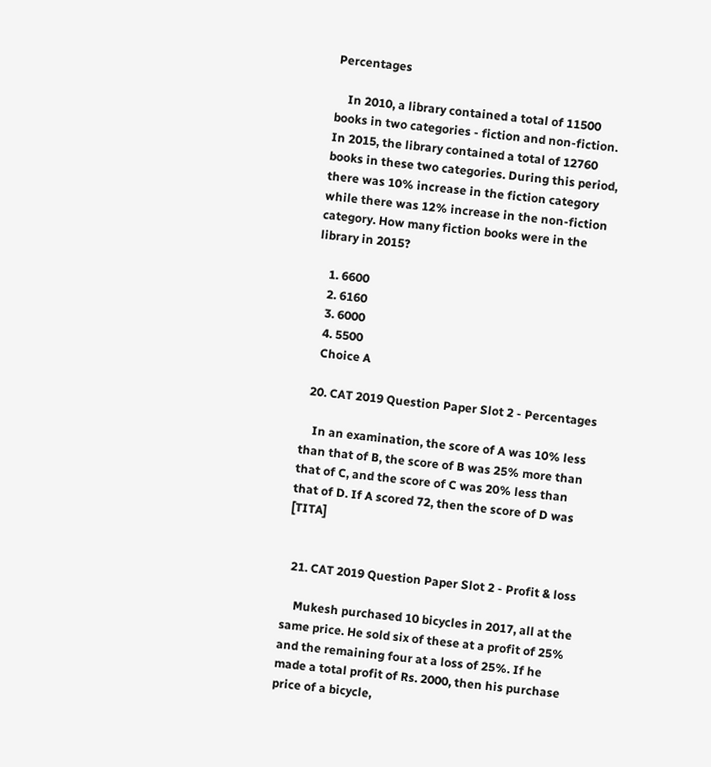Percentages

    In 2010, a library contained a total of 11500 books in two categories - fiction and non-fiction. In 2015, the library contained a total of 12760 books in these two categories. During this period, there was 10% increase in the fiction category while there was 12% increase in the non-fiction category. How many fiction books were in the library in 2015?

    1. 6600
    2. 6160
    3. 6000
    4. 5500
    Choice A

  20. CAT 2019 Question Paper Slot 2 - Percentages

    In an examination, the score of A was 10% less than that of B, the score of B was 25% more than that of C, and the score of C was 20% less than that of D. If A scored 72, then the score of D was [TITA]


  21. CAT 2019 Question Paper Slot 2 - Profit & loss

    Mukesh purchased 10 bicycles in 2017, all at the same price. He sold six of these at a profit of 25% and the remaining four at a loss of 25%. If he made a total profit of Rs. 2000, then his purchase price of a bicycle,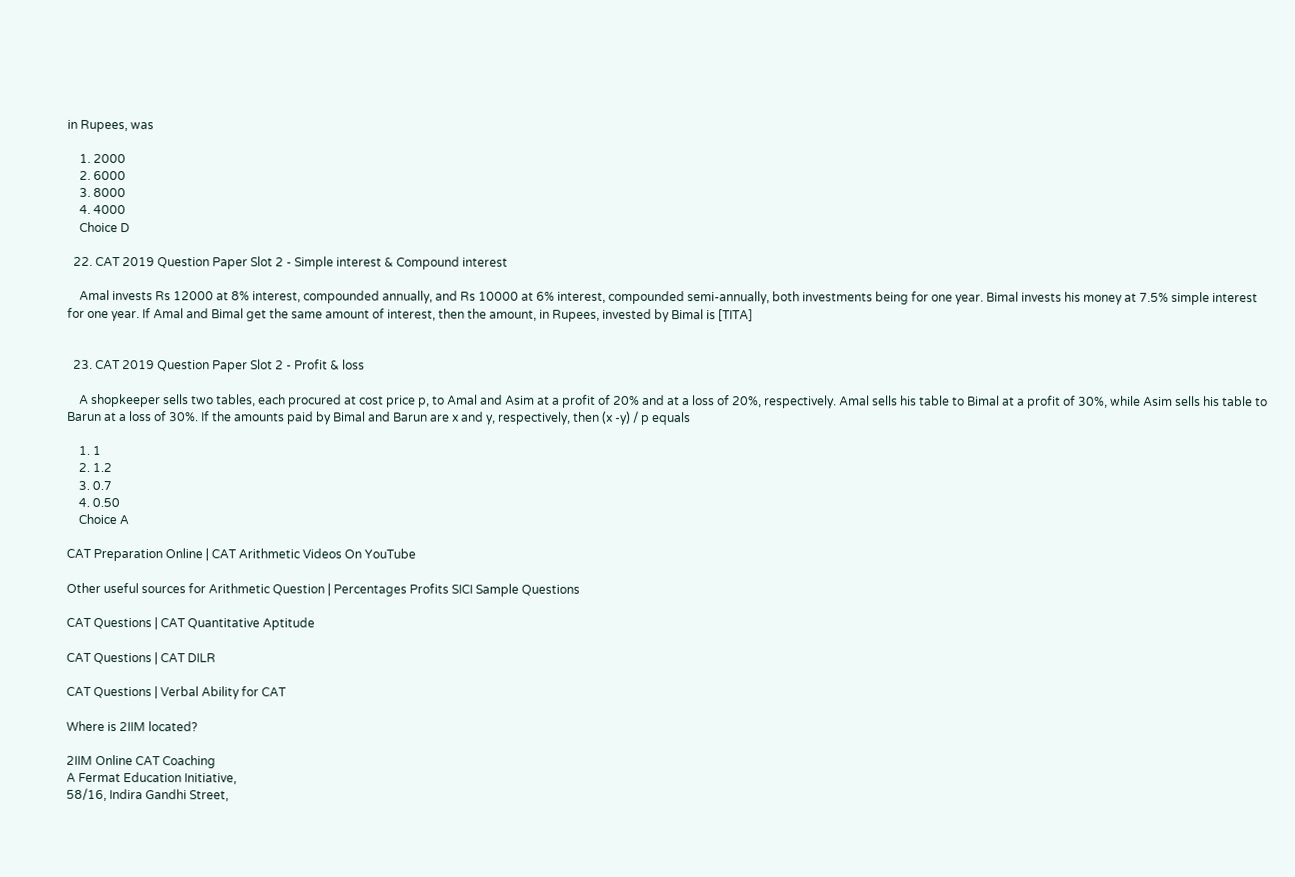in Rupees, was

    1. 2000
    2. 6000
    3. 8000
    4. 4000
    Choice D

  22. CAT 2019 Question Paper Slot 2 - Simple interest & Compound interest

    Amal invests Rs 12000 at 8% interest, compounded annually, and Rs 10000 at 6% interest, compounded semi-annually, both investments being for one year. Bimal invests his money at 7.5% simple interest for one year. If Amal and Bimal get the same amount of interest, then the amount, in Rupees, invested by Bimal is [TITA]


  23. CAT 2019 Question Paper Slot 2 - Profit & loss

    A shopkeeper sells two tables, each procured at cost price p, to Amal and Asim at a profit of 20% and at a loss of 20%, respectively. Amal sells his table to Bimal at a profit of 30%, while Asim sells his table to Barun at a loss of 30%. If the amounts paid by Bimal and Barun are x and y, respectively, then (x -y) / p equals

    1. 1
    2. 1.2
    3. 0.7
    4. 0.50
    Choice A

CAT Preparation Online | CAT Arithmetic Videos On YouTube

Other useful sources for Arithmetic Question | Percentages Profits SICI Sample Questions

CAT Questions | CAT Quantitative Aptitude

CAT Questions | CAT DILR

CAT Questions | Verbal Ability for CAT

Where is 2IIM located?

2IIM Online CAT Coaching
A Fermat Education Initiative,
58/16, Indira Gandhi Street,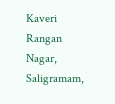Kaveri Rangan Nagar, Saligramam,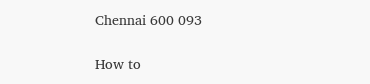Chennai 600 093

How to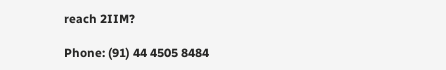reach 2IIM?

Phone: (91) 44 4505 8484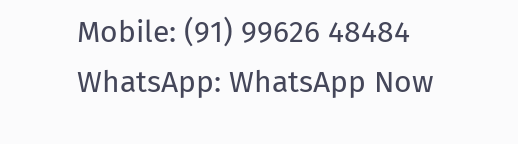Mobile: (91) 99626 48484
WhatsApp: WhatsApp Now